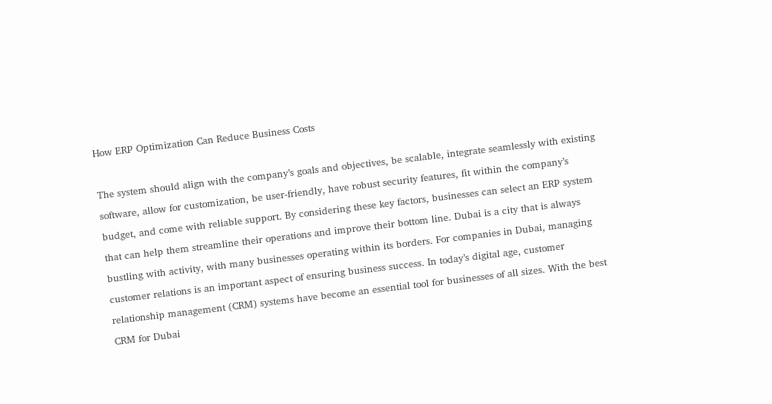How ERP Optimization Can Reduce Business Costs

The system should align with the company’s goals and objectives, be scalable, integrate seamlessly with existing software, allow for customization, be user-friendly, have robust security features, fit within the company’s budget, and come with reliable support. By considering these key factors, businesses can select an ERP system that can help them streamline their operations and improve their bottom line. Dubai is a city that is always bustling with activity, with many businesses operating within its borders. For companies in Dubai, managing customer relations is an important aspect of ensuring business success. In today’s digital age, customer relationship management (CRM) systems have become an essential tool for businesses of all sizes. With the best CRM for Dubai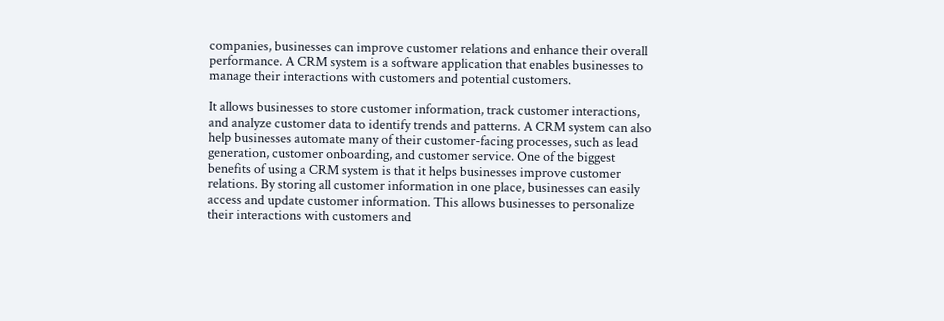companies, businesses can improve customer relations and enhance their overall performance. A CRM system is a software application that enables businesses to manage their interactions with customers and potential customers.

It allows businesses to store customer information, track customer interactions, and analyze customer data to identify trends and patterns. A CRM system can also help businesses automate many of their customer-facing processes, such as lead generation, customer onboarding, and customer service. One of the biggest benefits of using a CRM system is that it helps businesses improve customer relations. By storing all customer information in one place, businesses can easily access and update customer information. This allows businesses to personalize their interactions with customers and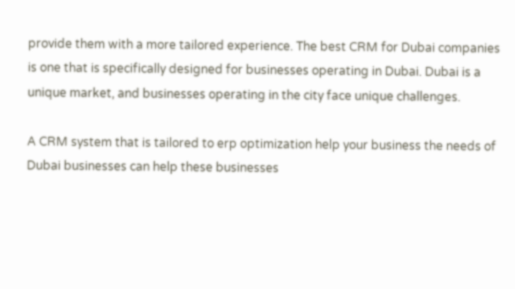provide them with a more tailored experience. The best CRM for Dubai companies is one that is specifically designed for businesses operating in Dubai. Dubai is a unique market, and businesses operating in the city face unique challenges.

A CRM system that is tailored to erp optimization help your business the needs of Dubai businesses can help these businesses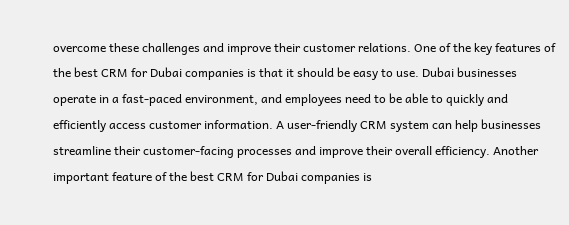overcome these challenges and improve their customer relations. One of the key features of the best CRM for Dubai companies is that it should be easy to use. Dubai businesses operate in a fast-paced environment, and employees need to be able to quickly and efficiently access customer information. A user-friendly CRM system can help businesses streamline their customer-facing processes and improve their overall efficiency. Another important feature of the best CRM for Dubai companies is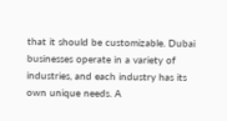that it should be customizable. Dubai businesses operate in a variety of industries, and each industry has its own unique needs. A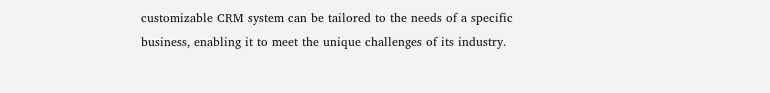customizable CRM system can be tailored to the needs of a specific business, enabling it to meet the unique challenges of its industry.